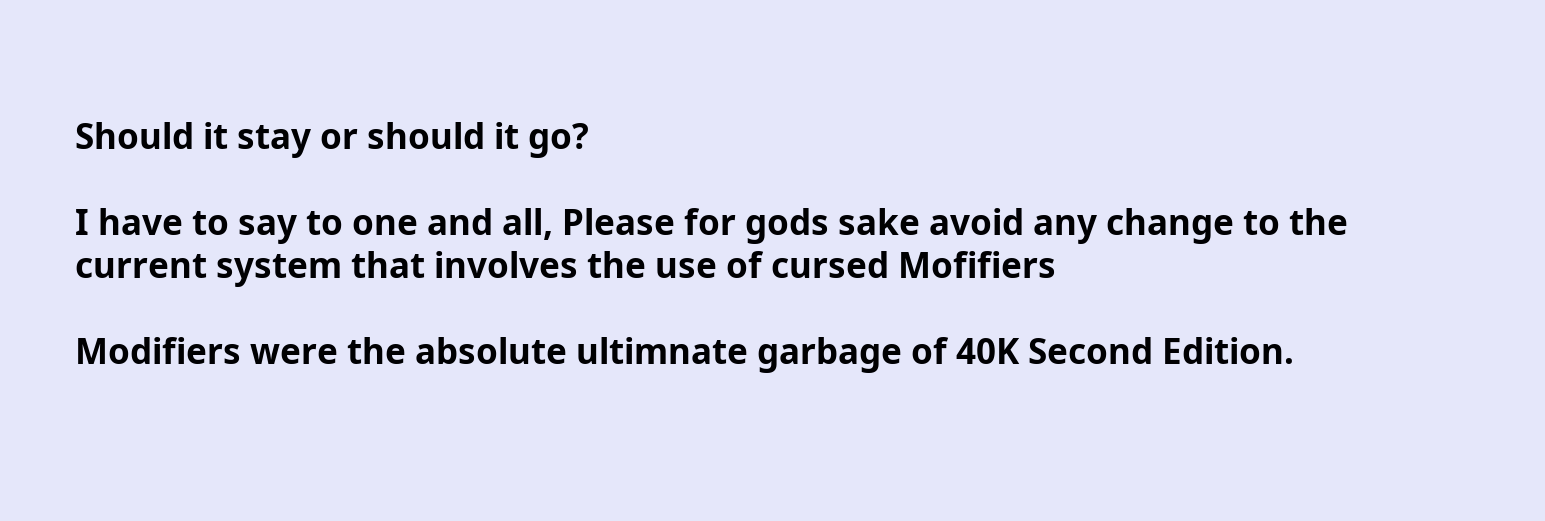Should it stay or should it go?

I have to say to one and all, Please for gods sake avoid any change to the current system that involves the use of cursed Mofifiers

Modifiers were the absolute ultimnate garbage of 40K Second Edition.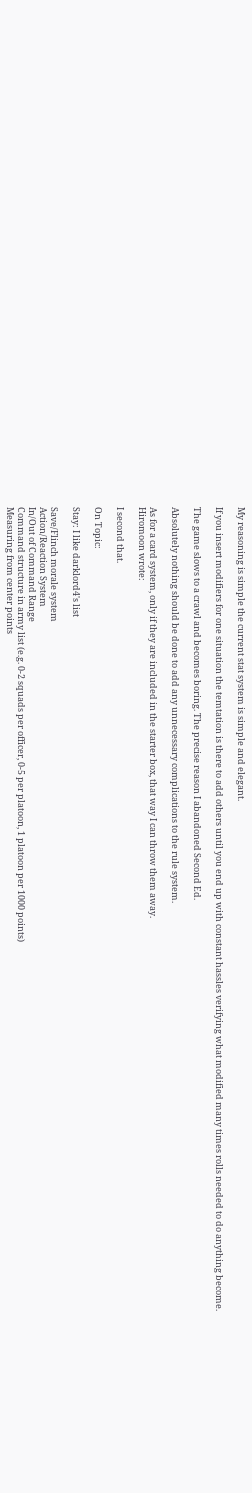My reasoning is simple the current stat system is simple and elegant.

If you insert modifiers for one situation the temtation is there to add others until you end up with constant hassles verifying what modified many times rolls needed to do anything become.

The game slows to a crawl and becomes boring. The precise reason I abandoned Second Ed.

Absolutely nothing should be done to add any unnecessary complications to the rule system.

As for a card system, only if they are included in the starter box, that way I can throw them away.
Hiromoon wrote:

I second that.

On Topic:

Stay: I like darklord4's list

Save/Flinch morale system
Action/Reaction System
In/Out of Command Range
Command structure in army list (e.g. 0-2 squads per officer, 0-5 per platoon, 1 platoon per 1000 points)
Measuring from center points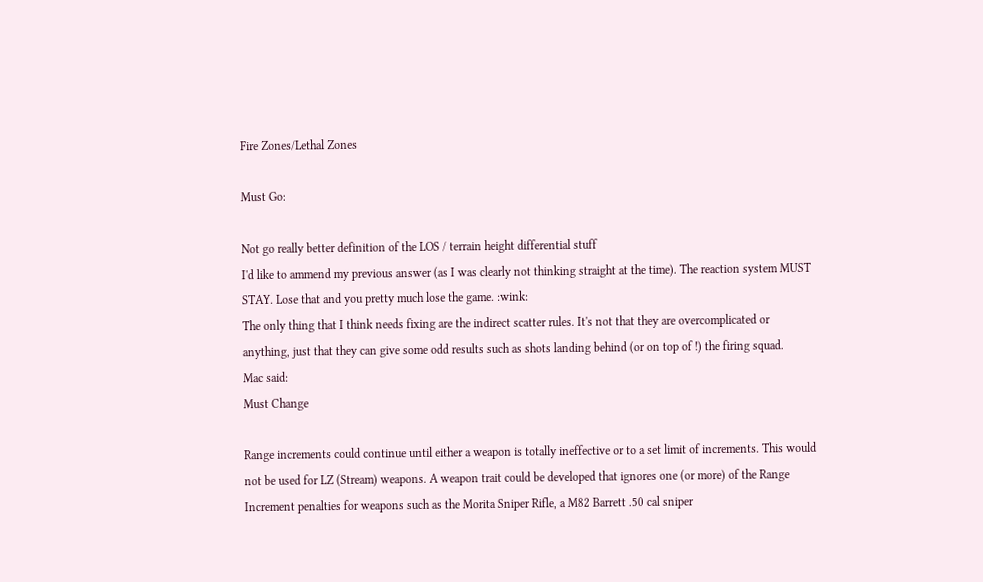Fire Zones/Lethal Zones

Must Go:

Not go really better definition of the LOS / terrain height differential stuff
I'd like to ammend my previous answer (as I was clearly not thinking straight at the time). The reaction system MUST STAY. Lose that and you pretty much lose the game. :wink:
The only thing that I think needs fixing are the indirect scatter rules. It's not that they are overcomplicated or anything, just that they can give some odd results such as shots landing behind (or on top of !) the firing squad.
Mac said:
Must Change

Range increments could continue until either a weapon is totally ineffective or to a set limit of increments. This would not be used for LZ (Stream) weapons. A weapon trait could be developed that ignores one (or more) of the Range Increment penalties for weapons such as the Morita Sniper Rifle, a M82 Barrett .50 cal sniper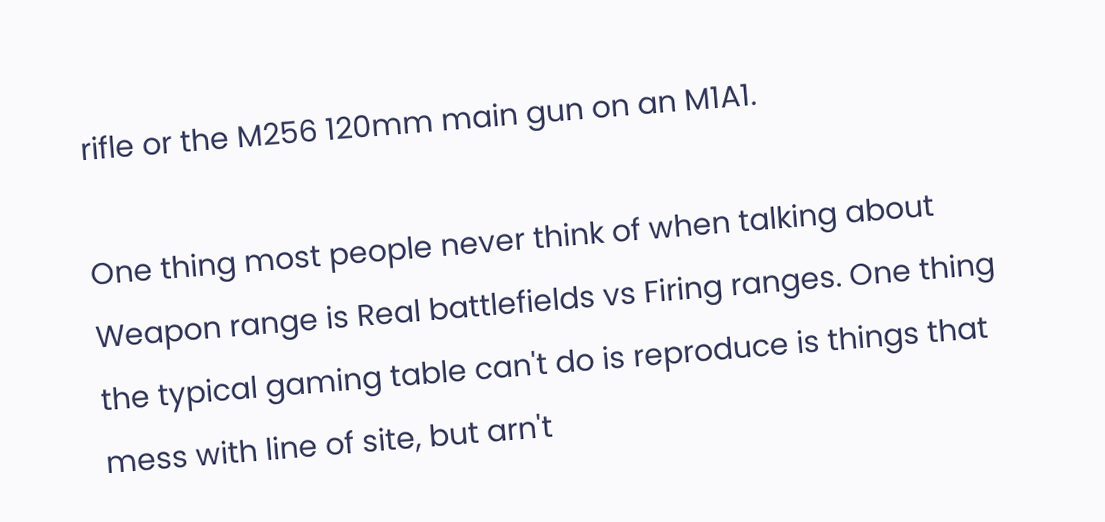rifle or the M256 120mm main gun on an M1A1.

One thing most people never think of when talking about Weapon range is Real battlefields vs Firing ranges. One thing the typical gaming table can't do is reproduce is things that mess with line of site, but arn't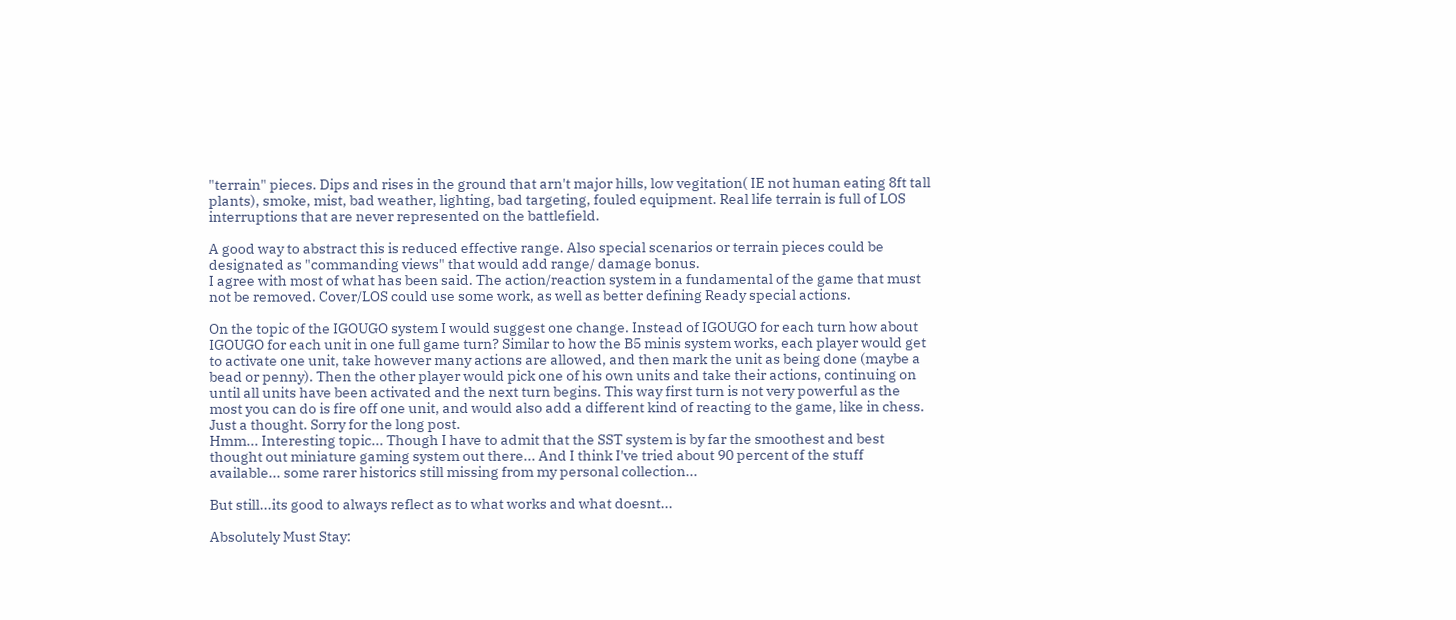"terrain" pieces. Dips and rises in the ground that arn't major hills, low vegitation( IE not human eating 8ft tall plants), smoke, mist, bad weather, lighting, bad targeting, fouled equipment. Real life terrain is full of LOS interruptions that are never represented on the battlefield.

A good way to abstract this is reduced effective range. Also special scenarios or terrain pieces could be designated as "commanding views" that would add range/ damage bonus.
I agree with most of what has been said. The action/reaction system in a fundamental of the game that must not be removed. Cover/LOS could use some work, as well as better defining Ready special actions.

On the topic of the IGOUGO system I would suggest one change. Instead of IGOUGO for each turn how about IGOUGO for each unit in one full game turn? Similar to how the B5 minis system works, each player would get to activate one unit, take however many actions are allowed, and then mark the unit as being done (maybe a bead or penny). Then the other player would pick one of his own units and take their actions, continuing on until all units have been activated and the next turn begins. This way first turn is not very powerful as the most you can do is fire off one unit, and would also add a different kind of reacting to the game, like in chess. Just a thought. Sorry for the long post.
Hmm... Interesting topic... Though I have to admit that the SST system is by far the smoothest and best thought out miniature gaming system out there... And I think I've tried about 90 percent of the stuff available... some rarer historics still missing from my personal collection...

But still...its good to always reflect as to what works and what doesnt...

Absolutely Must Stay: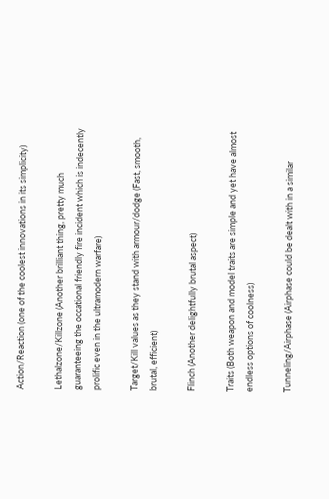Action/Reaction (one of the coolest innovations in its simplicity)

Lethalzone/Killzone (Another brilliant thing, pretty much guaranteeing the occational friendly fire incident which is indecently prolific even in the ultramodern warfare)

Target/Kill values as they stand with armour/dodge (Fast, smooth, brutal, efficient)

Flinch (Another delightfully brutal aspect)

Traits (Both weapon and model traits are simple and yet have almost endless options of coolness)

Tunneling/Airphase (Airphase could be dealt with in a similar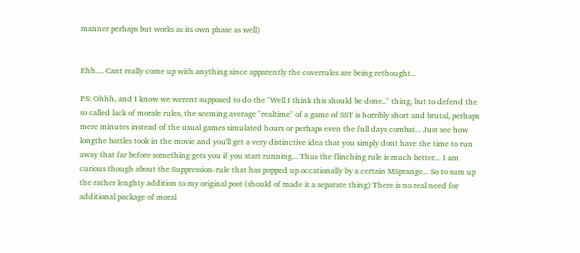manner perhaps but works as its own phase as well)


Ehh.... Cant really come up with anything since apparently the coverrules are being rethought...

PS: Ohhh, and I know we werent supposed to do the "Well I think this should be done.." thing, but to defend the so called lack of morale rules, the seeming average "realtime" of a game of SST is horribly short and brutal, perhaps mere minutes instead of the usual games simulated hours or perhaps even the full days combat... Just see how longthe battles took in the movie and you'll get a very distinctive idea that you simply dont have the time to run away that far before something gets you if you start running... Thus the flinching rule is much better... I am curious though about the Suppression-rule that has popped up occationally by a certain MSprange... So to sum up the rather lenghty addition to my original post (should of made it a separate thing) There is no real need for additional package of moral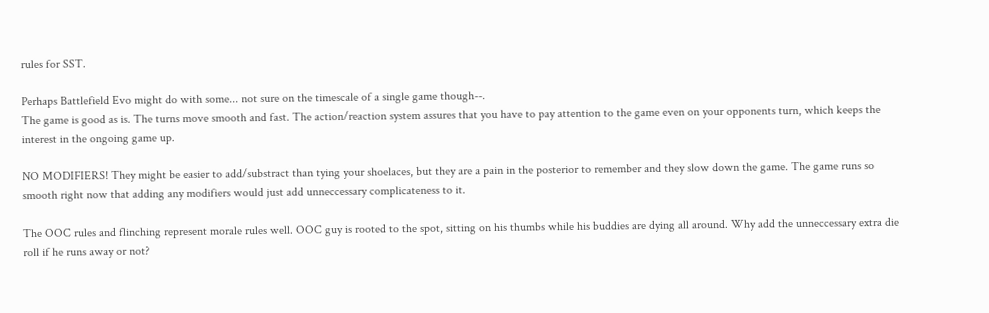rules for SST.

Perhaps Battlefield Evo might do with some... not sure on the timescale of a single game though--.
The game is good as is. The turns move smooth and fast. The action/reaction system assures that you have to pay attention to the game even on your opponents turn, which keeps the interest in the ongoing game up.

NO MODIFIERS! They might be easier to add/substract than tying your shoelaces, but they are a pain in the posterior to remember and they slow down the game. The game runs so smooth right now that adding any modifiers would just add unneccessary complicateness to it.

The OOC rules and flinching represent morale rules well. OOC guy is rooted to the spot, sitting on his thumbs while his buddies are dying all around. Why add the unneccessary extra die roll if he runs away or not?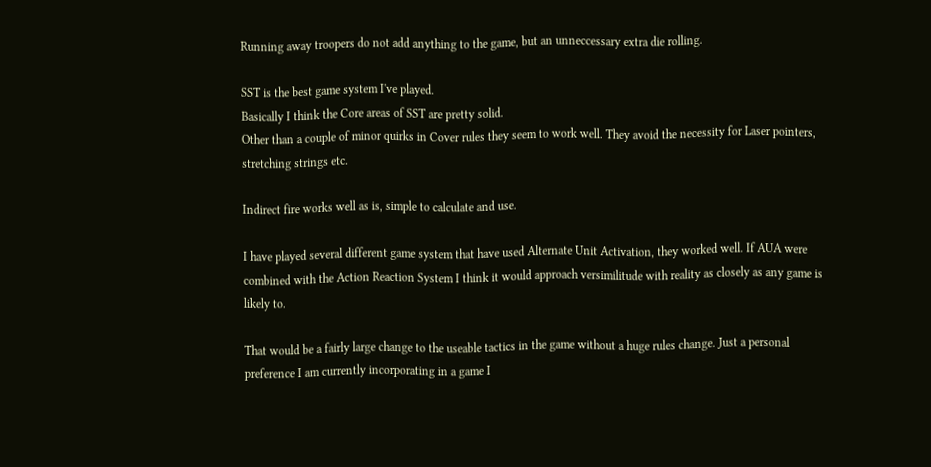Running away troopers do not add anything to the game, but an unneccessary extra die rolling.

SST is the best game system I've played.
Basically I think the Core areas of SST are pretty solid.
Other than a couple of minor quirks in Cover rules they seem to work well. They avoid the necessity for Laser pointers, stretching strings etc.

Indirect fire works well as is, simple to calculate and use.

I have played several different game system that have used Alternate Unit Activation, they worked well. If AUA were combined with the Action Reaction System I think it would approach versimilitude with reality as closely as any game is likely to.

That would be a fairly large change to the useable tactics in the game without a huge rules change. Just a personal preference I am currently incorporating in a game I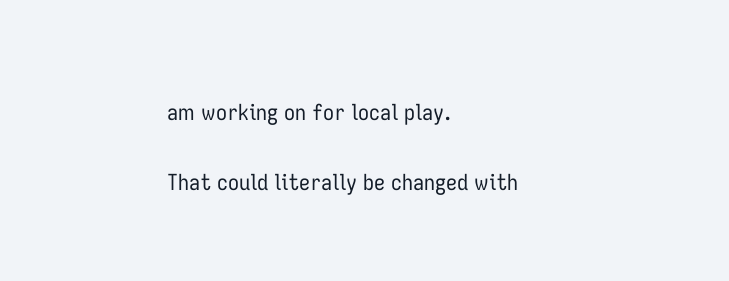am working on for local play.

That could literally be changed with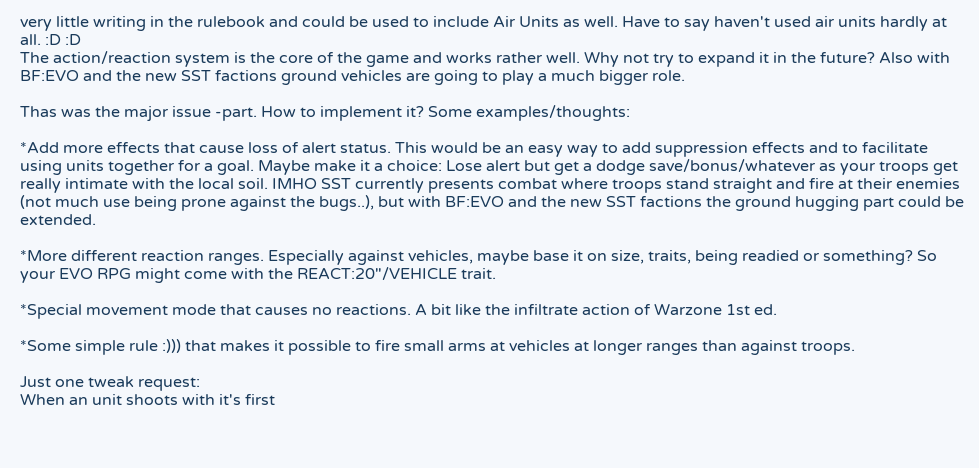very little writing in the rulebook and could be used to include Air Units as well. Have to say haven't used air units hardly at all. :D :D
The action/reaction system is the core of the game and works rather well. Why not try to expand it in the future? Also with BF:EVO and the new SST factions ground vehicles are going to play a much bigger role.

Thas was the major issue -part. How to implement it? Some examples/thoughts:

*Add more effects that cause loss of alert status. This would be an easy way to add suppression effects and to facilitate using units together for a goal. Maybe make it a choice: Lose alert but get a dodge save/bonus/whatever as your troops get really intimate with the local soil. IMHO SST currently presents combat where troops stand straight and fire at their enemies (not much use being prone against the bugs..), but with BF:EVO and the new SST factions the ground hugging part could be extended.

*More different reaction ranges. Especially against vehicles, maybe base it on size, traits, being readied or something? So your EVO RPG might come with the REACT:20"/VEHICLE trait.

*Special movement mode that causes no reactions. A bit like the infiltrate action of Warzone 1st ed.

*Some simple rule :))) that makes it possible to fire small arms at vehicles at longer ranges than against troops.

Just one tweak request:
When an unit shoots with it's first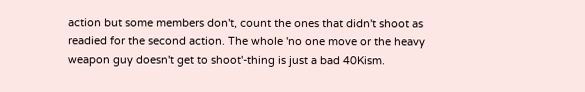action but some members don't, count the ones that didn't shoot as readied for the second action. The whole 'no one move or the heavy weapon guy doesn't get to shoot'-thing is just a bad 40Kism.